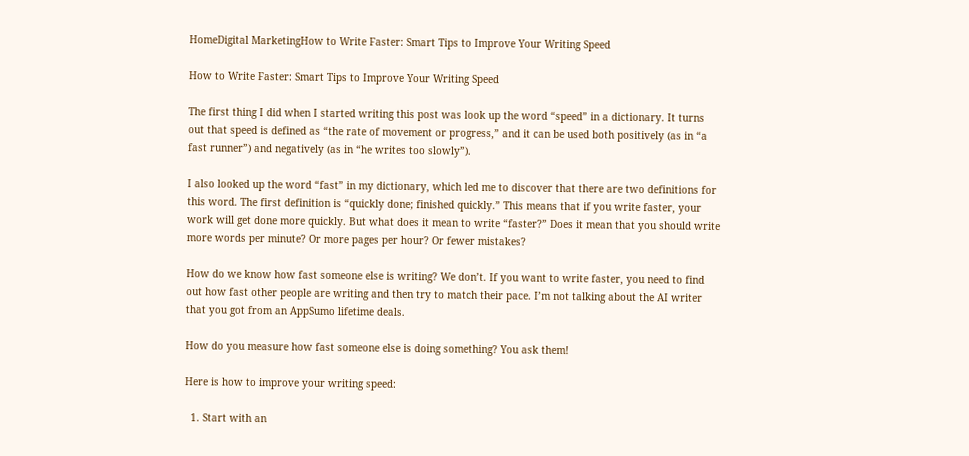HomeDigital MarketingHow to Write Faster: Smart Tips to Improve Your Writing Speed

How to Write Faster: Smart Tips to Improve Your Writing Speed

The first thing I did when I started writing this post was look up the word “speed” in a dictionary. It turns out that speed is defined as “the rate of movement or progress,” and it can be used both positively (as in “a fast runner”) and negatively (as in “he writes too slowly”).

I also looked up the word “fast” in my dictionary, which led me to discover that there are two definitions for this word. The first definition is “quickly done; finished quickly.” This means that if you write faster, your work will get done more quickly. But what does it mean to write “faster?” Does it mean that you should write more words per minute? Or more pages per hour? Or fewer mistakes?

How do we know how fast someone else is writing? We don’t. If you want to write faster, you need to find out how fast other people are writing and then try to match their pace. I’m not talking about the AI writer that you got from an AppSumo lifetime deals.

How do you measure how fast someone else is doing something? You ask them!

Here is how to improve your writing speed:

  1. Start with an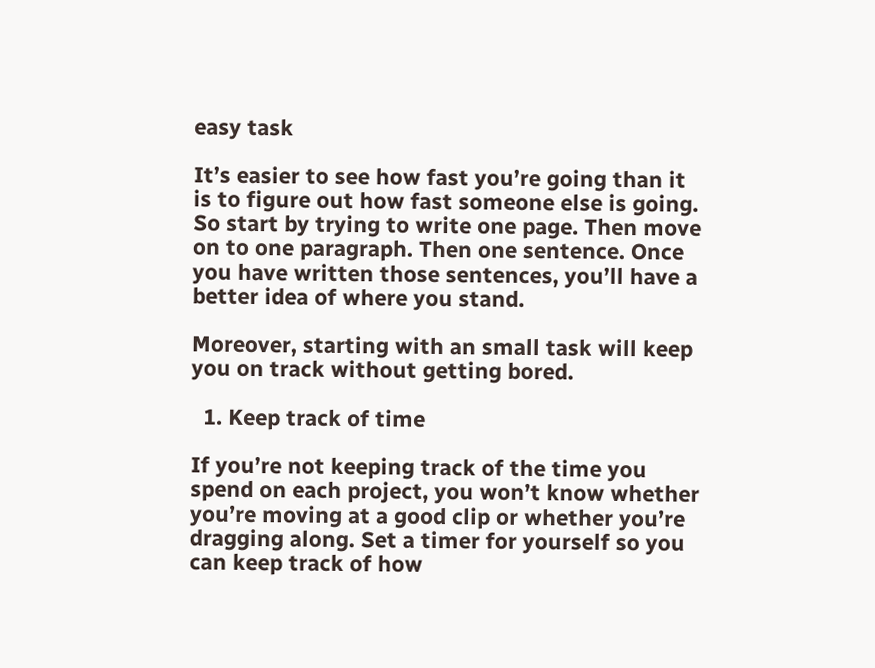easy task

It’s easier to see how fast you’re going than it is to figure out how fast someone else is going. So start by trying to write one page. Then move on to one paragraph. Then one sentence. Once you have written those sentences, you’ll have a better idea of where you stand.

Moreover, starting with an small task will keep you on track without getting bored.

  1. Keep track of time

If you’re not keeping track of the time you spend on each project, you won’t know whether you’re moving at a good clip or whether you’re dragging along. Set a timer for yourself so you can keep track of how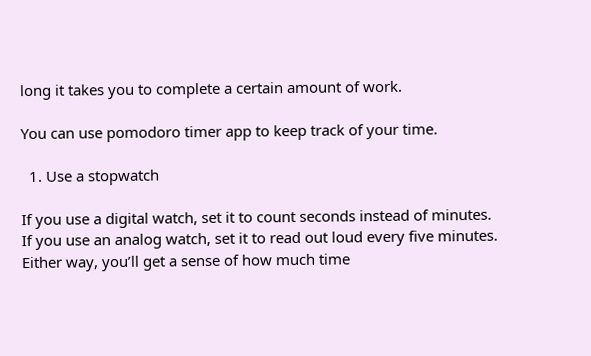long it takes you to complete a certain amount of work.

You can use pomodoro timer app to keep track of your time.

  1. Use a stopwatch

If you use a digital watch, set it to count seconds instead of minutes. If you use an analog watch, set it to read out loud every five minutes. Either way, you’ll get a sense of how much time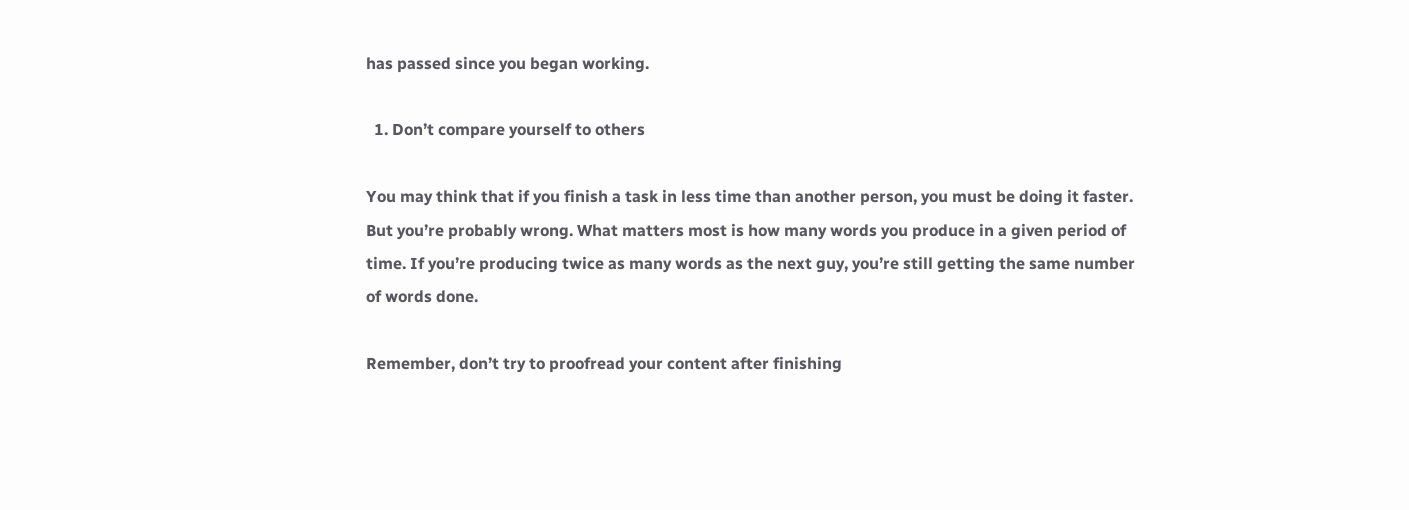has passed since you began working.

  1. Don’t compare yourself to others

You may think that if you finish a task in less time than another person, you must be doing it faster. But you’re probably wrong. What matters most is how many words you produce in a given period of time. If you’re producing twice as many words as the next guy, you’re still getting the same number of words done.

Remember, don’t try to proofread your content after finishing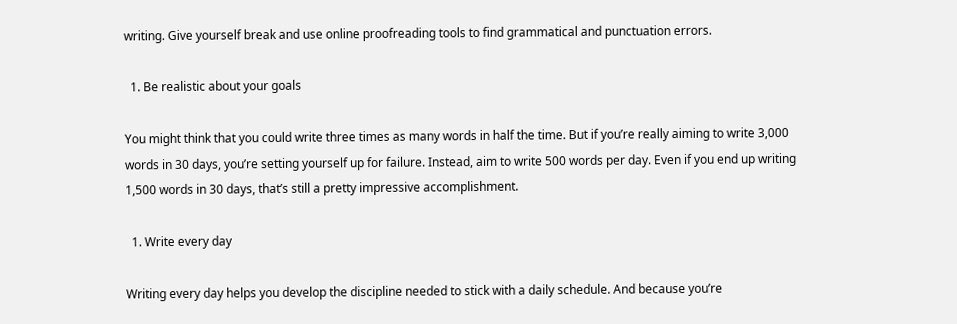writing. Give yourself break and use online proofreading tools to find grammatical and punctuation errors.

  1. Be realistic about your goals

You might think that you could write three times as many words in half the time. But if you’re really aiming to write 3,000 words in 30 days, you’re setting yourself up for failure. Instead, aim to write 500 words per day. Even if you end up writing 1,500 words in 30 days, that’s still a pretty impressive accomplishment.

  1. Write every day

Writing every day helps you develop the discipline needed to stick with a daily schedule. And because you’re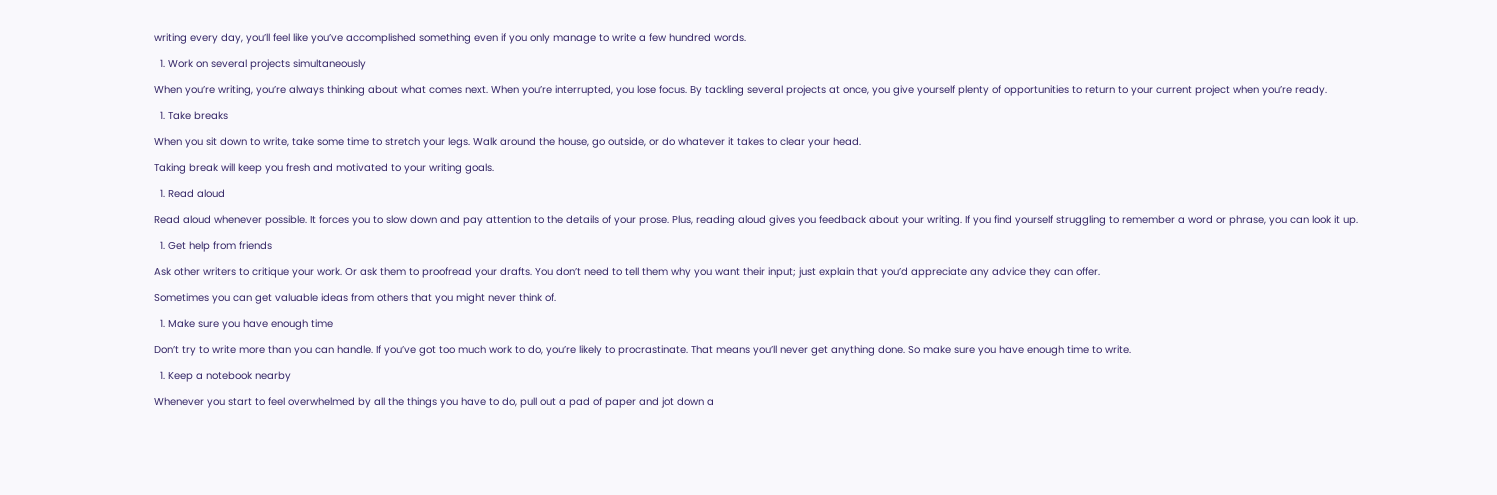writing every day, you’ll feel like you’ve accomplished something even if you only manage to write a few hundred words.

  1. Work on several projects simultaneously

When you’re writing, you’re always thinking about what comes next. When you’re interrupted, you lose focus. By tackling several projects at once, you give yourself plenty of opportunities to return to your current project when you’re ready.

  1. Take breaks

When you sit down to write, take some time to stretch your legs. Walk around the house, go outside, or do whatever it takes to clear your head.

Taking break will keep you fresh and motivated to your writing goals.

  1. Read aloud

Read aloud whenever possible. It forces you to slow down and pay attention to the details of your prose. Plus, reading aloud gives you feedback about your writing. If you find yourself struggling to remember a word or phrase, you can look it up.

  1. Get help from friends

Ask other writers to critique your work. Or ask them to proofread your drafts. You don’t need to tell them why you want their input; just explain that you’d appreciate any advice they can offer.

Sometimes you can get valuable ideas from others that you might never think of.

  1. Make sure you have enough time

Don’t try to write more than you can handle. If you’ve got too much work to do, you’re likely to procrastinate. That means you’ll never get anything done. So make sure you have enough time to write.

  1. Keep a notebook nearby

Whenever you start to feel overwhelmed by all the things you have to do, pull out a pad of paper and jot down a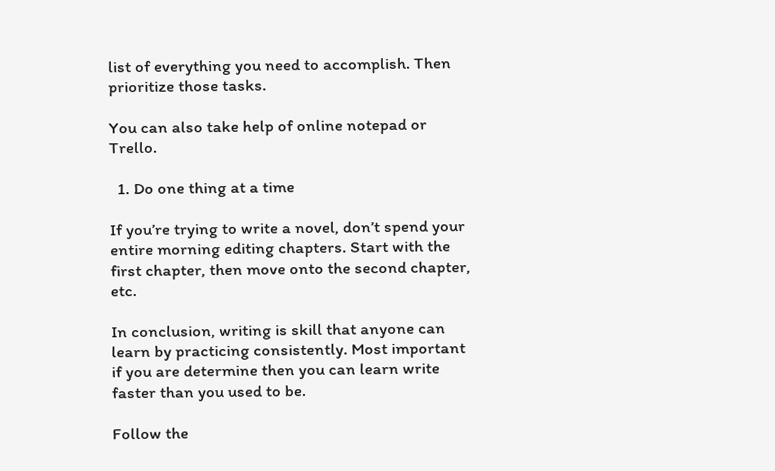list of everything you need to accomplish. Then prioritize those tasks.

You can also take help of online notepad or Trello.

  1. Do one thing at a time

If you’re trying to write a novel, don’t spend your entire morning editing chapters. Start with the first chapter, then move onto the second chapter, etc.

In conclusion, writing is skill that anyone can learn by practicing consistently. Most important if you are determine then you can learn write faster than you used to be.

Follow the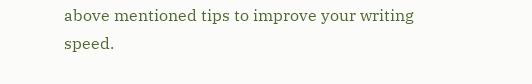above mentioned tips to improve your writing speed.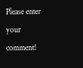Please enter your comment!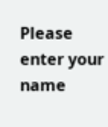Please enter your name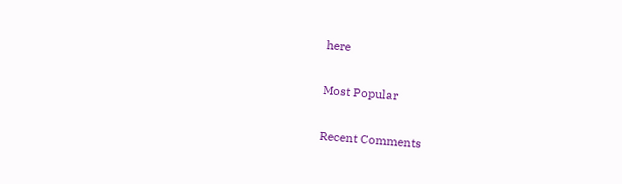here

Most Popular

Recent Comments